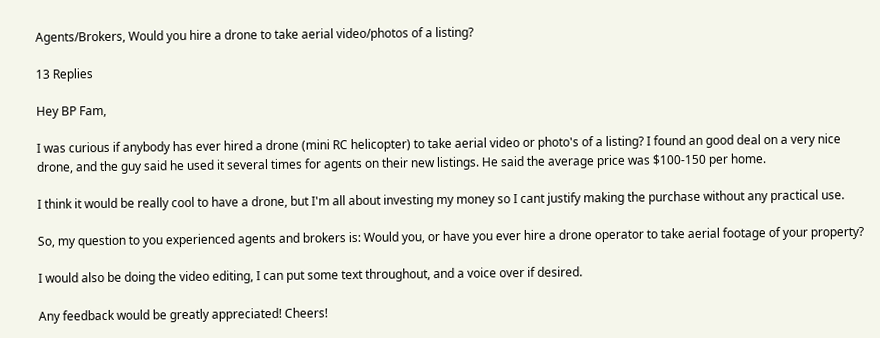Agents/Brokers, Would you hire a drone to take aerial video/photos of a listing?

13 Replies

Hey BP Fam,

I was curious if anybody has ever hired a drone (mini RC helicopter) to take aerial video or photo's of a listing? I found an good deal on a very nice drone, and the guy said he used it several times for agents on their new listings. He said the average price was $100-150 per home.

I think it would be really cool to have a drone, but I'm all about investing my money so I cant justify making the purchase without any practical use.

So, my question to you experienced agents and brokers is: Would you, or have you ever hire a drone operator to take aerial footage of your property?

I would also be doing the video editing, I can put some text throughout, and a voice over if desired.

Any feedback would be greatly appreciated! Cheers!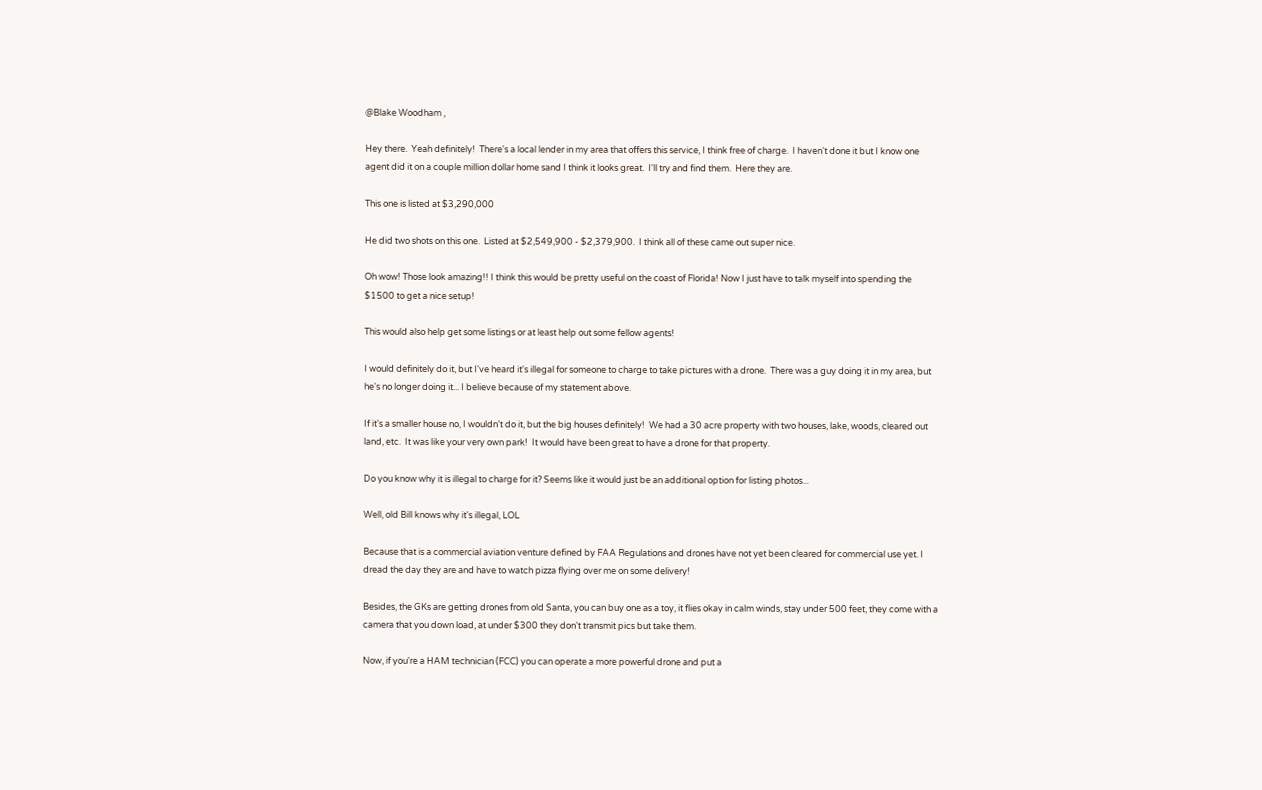@Blake Woodham ,

Hey there.  Yeah definitely!  There's a local lender in my area that offers this service, I think free of charge.  I haven't done it but I know one agent did it on a couple million dollar home sand I think it looks great.  I'll try and find them.  Here they are.

This one is listed at $3,290,000

He did two shots on this one.  Listed at $2,549,900 - $2,379,900.  I think all of these came out super nice.

Oh wow! Those look amazing!! I think this would be pretty useful on the coast of Florida! Now I just have to talk myself into spending the $1500 to get a nice setup!

This would also help get some listings or at least help out some fellow agents!

I would definitely do it, but I've heard it's illegal for someone to charge to take pictures with a drone.  There was a guy doing it in my area, but he's no longer doing it... I believe because of my statement above.

If it's a smaller house no, I wouldn't do it, but the big houses definitely!  We had a 30 acre property with two houses, lake, woods, cleared out land, etc.  It was like your very own park!  It would have been great to have a drone for that property.

Do you know why it is illegal to charge for it? Seems like it would just be an additional option for listing photos...

Well, old Bill knows why it's illegal, LOL

Because that is a commercial aviation venture defined by FAA Regulations and drones have not yet been cleared for commercial use yet. I dread the day they are and have to watch pizza flying over me on some delivery!

Besides, the GKs are getting drones from old Santa, you can buy one as a toy, it flies okay in calm winds, stay under 500 feet, they come with a camera that you down load, at under $300 they don't transmit pics but take them.

Now, if you're a HAM technician (FCC) you can operate a more powerful drone and put a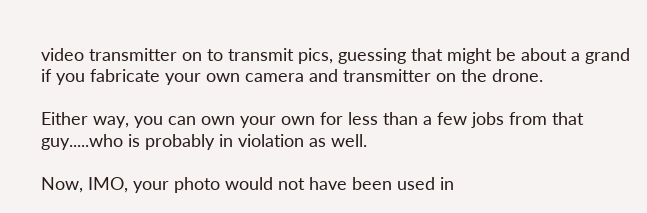video transmitter on to transmit pics, guessing that might be about a grand if you fabricate your own camera and transmitter on the drone.

Either way, you can own your own for less than a few jobs from that guy.....who is probably in violation as well.

Now, IMO, your photo would not have been used in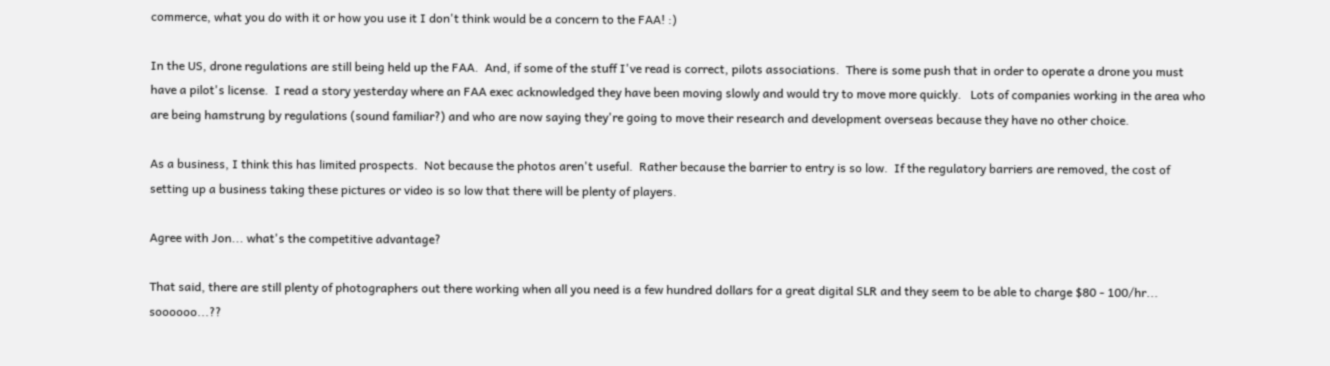commerce, what you do with it or how you use it I don't think would be a concern to the FAA! :)

In the US, drone regulations are still being held up the FAA.  And, if some of the stuff I've read is correct, pilots associations.  There is some push that in order to operate a drone you must have a pilot's license.  I read a story yesterday where an FAA exec acknowledged they have been moving slowly and would try to move more quickly.   Lots of companies working in the area who are being hamstrung by regulations (sound familiar?) and who are now saying they're going to move their research and development overseas because they have no other choice.

As a business, I think this has limited prospects.  Not because the photos aren't useful.  Rather because the barrier to entry is so low.  If the regulatory barriers are removed, the cost of setting up a business taking these pictures or video is so low that there will be plenty of players.

Agree with Jon... what's the competitive advantage?

That said, there are still plenty of photographers out there working when all you need is a few hundred dollars for a great digital SLR and they seem to be able to charge $80 - 100/hr... soooooo...??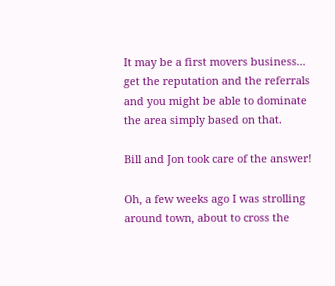It may be a first movers business... get the reputation and the referrals and you might be able to dominate the area simply based on that.

Bill and Jon took care of the answer!

Oh, a few weeks ago I was strolling around town, about to cross the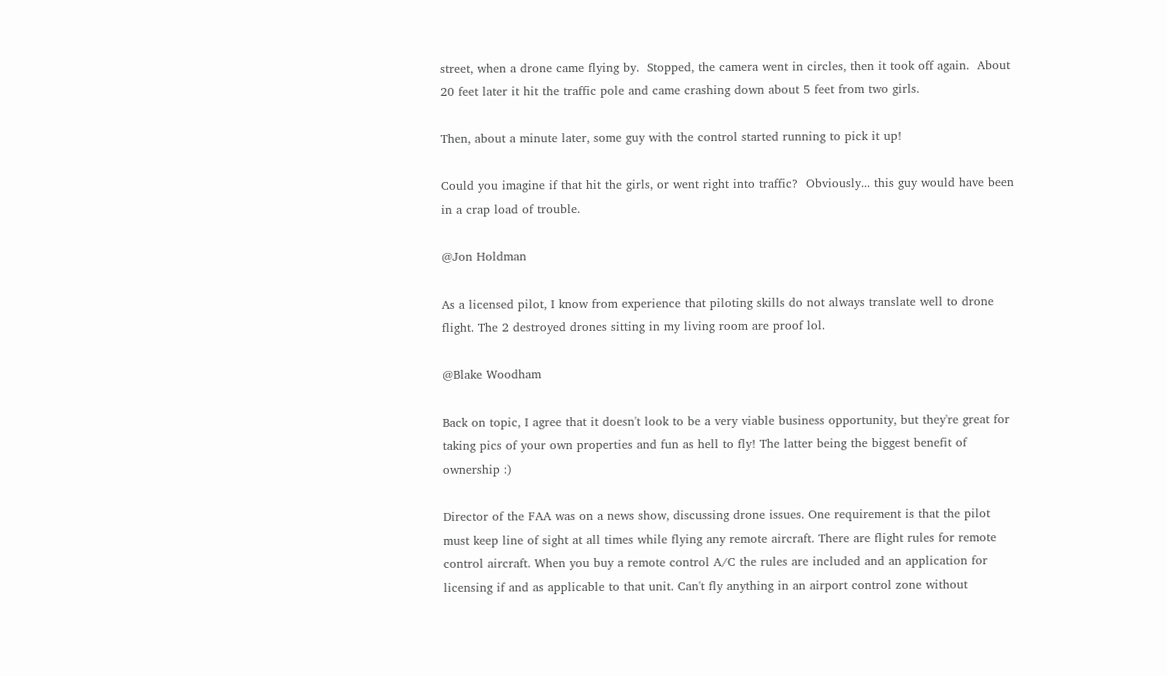street, when a drone came flying by.  Stopped, the camera went in circles, then it took off again.  About 20 feet later it hit the traffic pole and came crashing down about 5 feet from two girls.

Then, about a minute later, some guy with the control started running to pick it up!

Could you imagine if that hit the girls, or went right into traffic?  Obviously... this guy would have been in a crap load of trouble.

@Jon Holdman

As a licensed pilot, I know from experience that piloting skills do not always translate well to drone flight. The 2 destroyed drones sitting in my living room are proof lol.

@Blake Woodham

Back on topic, I agree that it doesn't look to be a very viable business opportunity, but they're great for taking pics of your own properties and fun as hell to fly! The latter being the biggest benefit of ownership :)

Director of the FAA was on a news show, discussing drone issues. One requirement is that the pilot must keep line of sight at all times while flying any remote aircraft. There are flight rules for remote control aircraft. When you buy a remote control A/C the rules are included and an application for licensing if and as applicable to that unit. Can't fly anything in an airport control zone without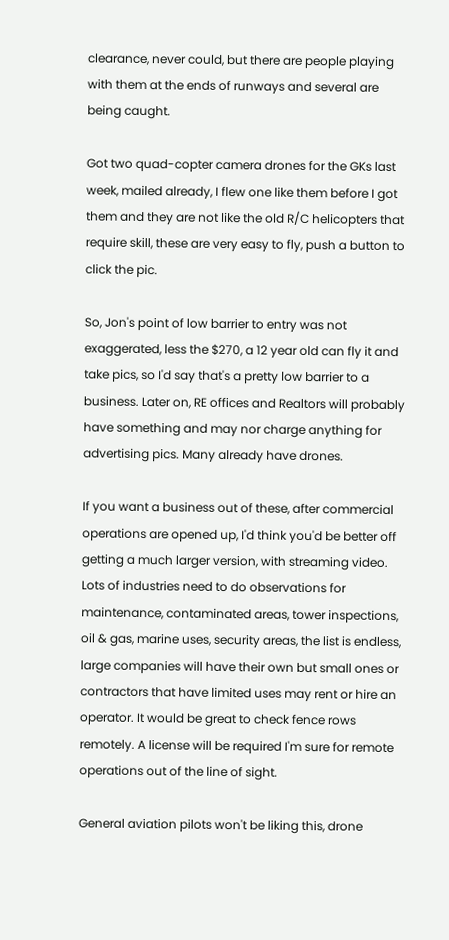clearance, never could, but there are people playing with them at the ends of runways and several are being caught.

Got two quad-copter camera drones for the GKs last week, mailed already, I flew one like them before I got them and they are not like the old R/C helicopters that require skill, these are very easy to fly, push a button to click the pic.

So, Jon's point of low barrier to entry was not exaggerated, less the $270, a 12 year old can fly it and take pics, so I'd say that's a pretty low barrier to a business. Later on, RE offices and Realtors will probably have something and may nor charge anything for advertising pics. Many already have drones.

If you want a business out of these, after commercial operations are opened up, I'd think you'd be better off getting a much larger version, with streaming video. Lots of industries need to do observations for maintenance, contaminated areas, tower inspections, oil & gas, marine uses, security areas, the list is endless, large companies will have their own but small ones or contractors that have limited uses may rent or hire an operator. It would be great to check fence rows remotely. A license will be required I'm sure for remote operations out of the line of sight.

General aviation pilots won't be liking this, drone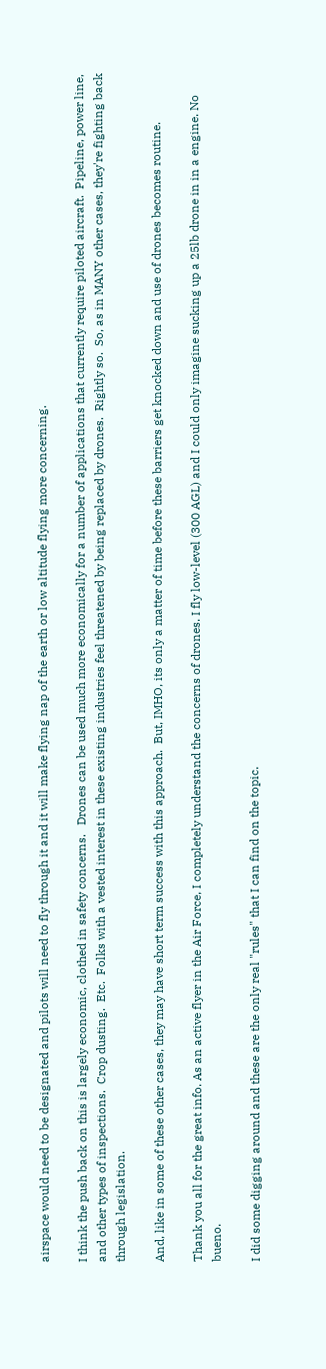airspace would need to be designated and pilots will need to fly through it and it will make flying nap of the earth or low altitude flying more concerning.

I think the push back on this is largely economic, clothed in safety concerns.   Drones can be used much more economically for a number of applications that currently require piloted aircraft.  Pipeline, power line, and other types of inspections.  Crop dusting.  Etc.  Folks with a vested interest in these existing industries feel threatened by being replaced by drones.  Rightly so.  So, as in MANY other cases, they're fighting back through legislation.

And, like in some of these other cases, they may have short term success with this approach.  But, IMHO, its only a matter of time before these barriers get knocked down and use of drones becomes routine.

Thank you all for the great info. As an active flyer in the Air Force, I completely understand the concerns of drones. I fly low-level (300 AGL) and I could only imagine sucking up a 25lb drone in in a engine. No bueno.

I did some digging around and these are the only real "rules" that I can find on the topic.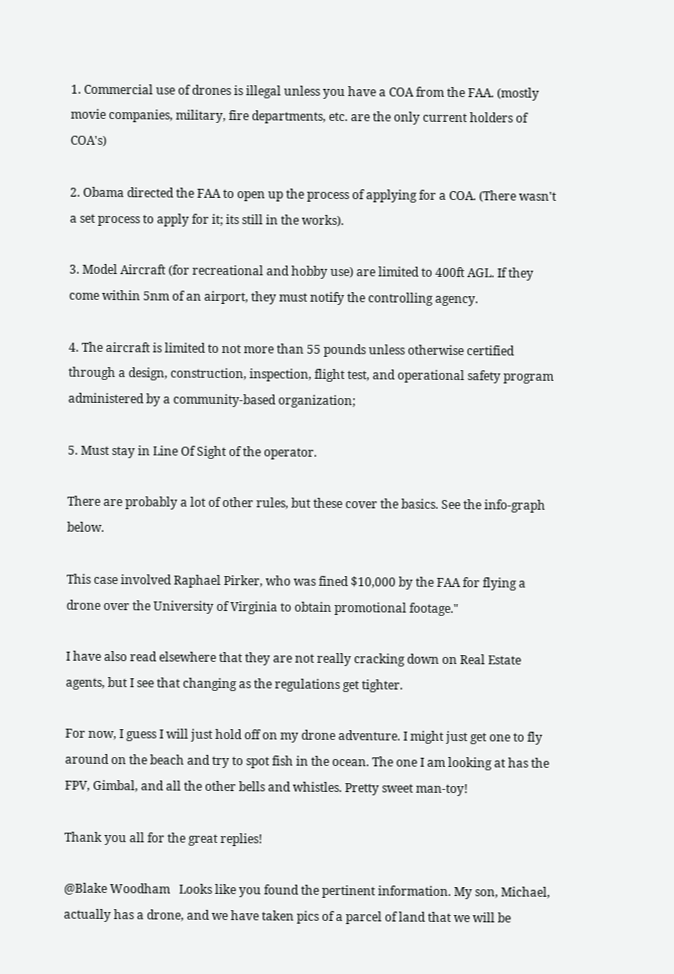1. Commercial use of drones is illegal unless you have a COA from the FAA. (mostly movie companies, military, fire departments, etc. are the only current holders of COA's)

2. Obama directed the FAA to open up the process of applying for a COA. (There wasn't a set process to apply for it; its still in the works).

3. Model Aircraft (for recreational and hobby use) are limited to 400ft AGL. If they come within 5nm of an airport, they must notify the controlling agency.

4. The aircraft is limited to not more than 55 pounds unless otherwise certified through a design, construction, inspection, flight test, and operational safety program administered by a community-based organization;

5. Must stay in Line Of Sight of the operator.

There are probably a lot of other rules, but these cover the basics. See the info-graph below.

This case involved Raphael Pirker, who was fined $10,000 by the FAA for flying a drone over the University of Virginia to obtain promotional footage."

I have also read elsewhere that they are not really cracking down on Real Estate agents, but I see that changing as the regulations get tighter.

For now, I guess I will just hold off on my drone adventure. I might just get one to fly around on the beach and try to spot fish in the ocean. The one I am looking at has the FPV, Gimbal, and all the other bells and whistles. Pretty sweet man-toy!

Thank you all for the great replies!

@Blake Woodham   Looks like you found the pertinent information. My son, Michael, actually has a drone, and we have taken pics of a parcel of land that we will be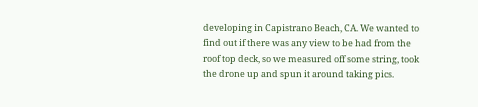developing in Capistrano Beach, CA. We wanted to find out if there was any view to be had from the roof top deck, so we measured off some string, took the drone up and spun it around taking pics.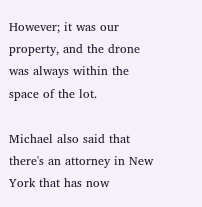However; it was our property, and the drone was always within the space of the lot.

Michael also said that there's an attorney in New York that has now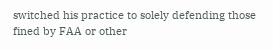switched his practice to solely defending those fined by FAA or other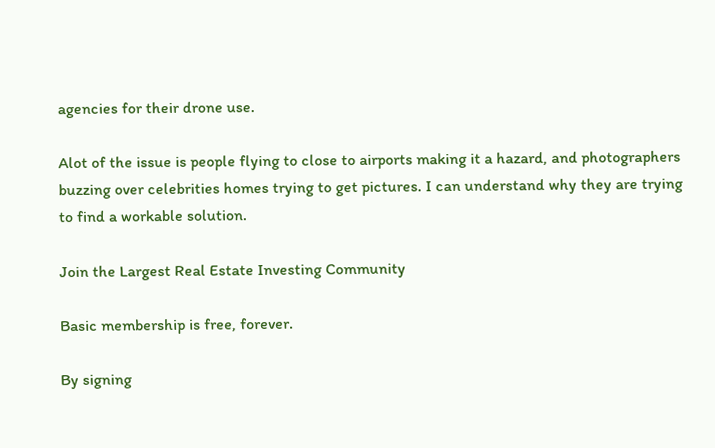agencies for their drone use.

Alot of the issue is people flying to close to airports making it a hazard, and photographers buzzing over celebrities homes trying to get pictures. I can understand why they are trying to find a workable solution.

Join the Largest Real Estate Investing Community

Basic membership is free, forever.

By signing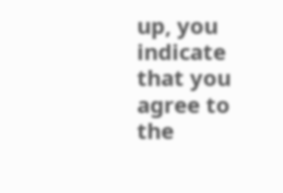up, you indicate that you agree to the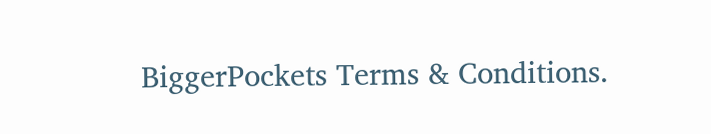BiggerPockets Terms & Conditions.